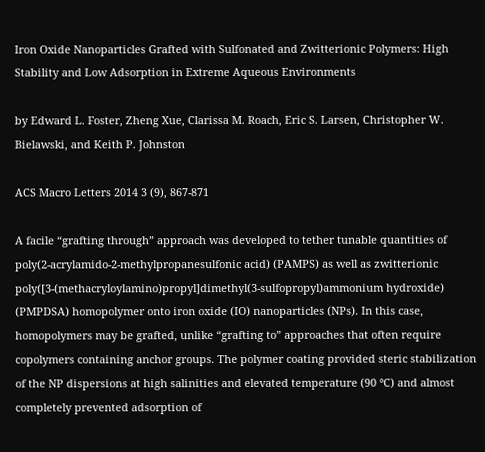Iron Oxide Nanoparticles Grafted with Sulfonated and Zwitterionic Polymers: High Stability and Low Adsorption in Extreme Aqueous Environments

by Edward L. Foster, Zheng Xue, Clarissa M. Roach, Eric S. Larsen, Christopher W. Bielawski, and Keith P. Johnston

ACS Macro Letters 2014 3 (9), 867-871

A facile “grafting through” approach was developed to tether tunable quantities of poly(2-acrylamido-2-methylpropanesulfonic acid) (PAMPS) as well as zwitterionic poly([3-(methacryloylamino)propyl]dimethyl(3-sulfopropyl)ammonium hydroxide) (PMPDSA) homopolymer onto iron oxide (IO) nanoparticles (NPs). In this case, homopolymers may be grafted, unlike “grafting to” approaches that often require copolymers containing anchor groups. The polymer coating provided steric stabilization of the NP dispersions at high salinities and elevated temperature (90 °C) and almost completely prevented adsorption of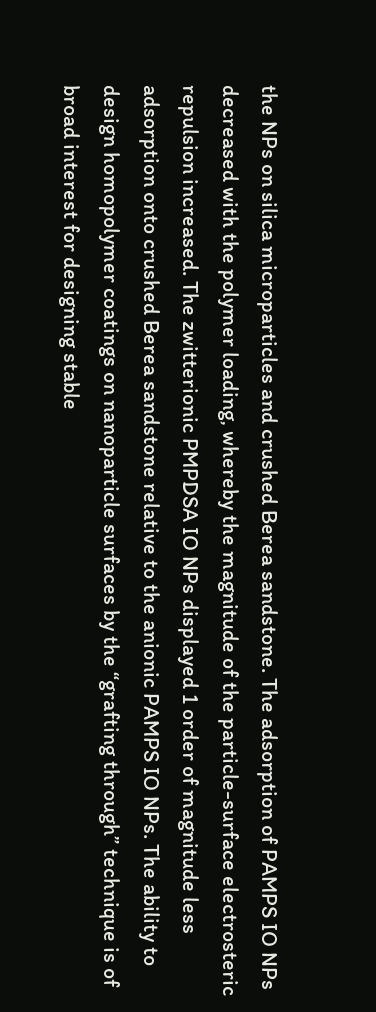the NPs on silica microparticles and crushed Berea sandstone. The adsorption of PAMPS IO NPs decreased with the polymer loading, whereby the magnitude of the particle-surface electrosteric repulsion increased. The zwitterionic PMPDSA IO NPs displayed 1 order of magnitude less adsorption onto crushed Berea sandstone relative to the anionic PAMPS IO NPs. The ability to design homopolymer coatings on nanoparticle surfaces by the “grafting through” technique is of broad interest for designing stable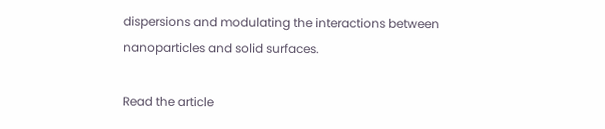dispersions and modulating the interactions between nanoparticles and solid surfaces.

Read the article